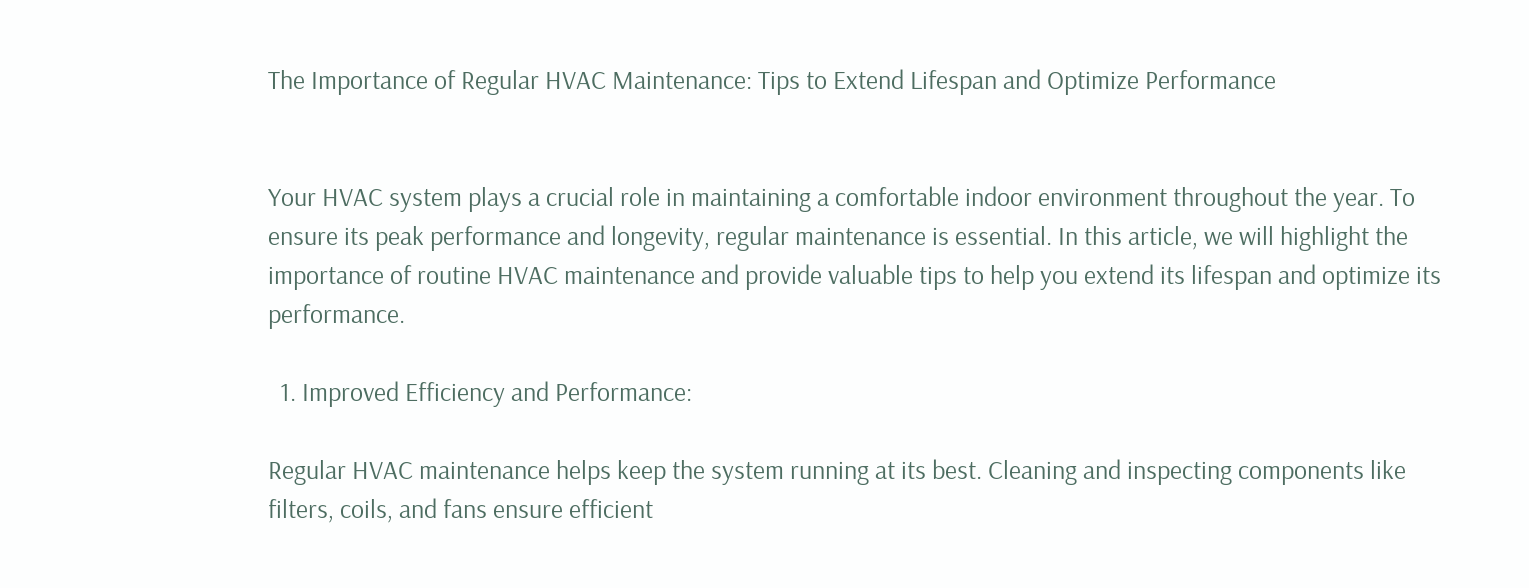The Importance of Regular HVAC Maintenance: Tips to Extend Lifespan and Optimize Performance


Your HVAC system plays a crucial role in maintaining a comfortable indoor environment throughout the year. To ensure its peak performance and longevity, regular maintenance is essential. In this article, we will highlight the importance of routine HVAC maintenance and provide valuable tips to help you extend its lifespan and optimize its performance.

  1. Improved Efficiency and Performance:

Regular HVAC maintenance helps keep the system running at its best. Cleaning and inspecting components like filters, coils, and fans ensure efficient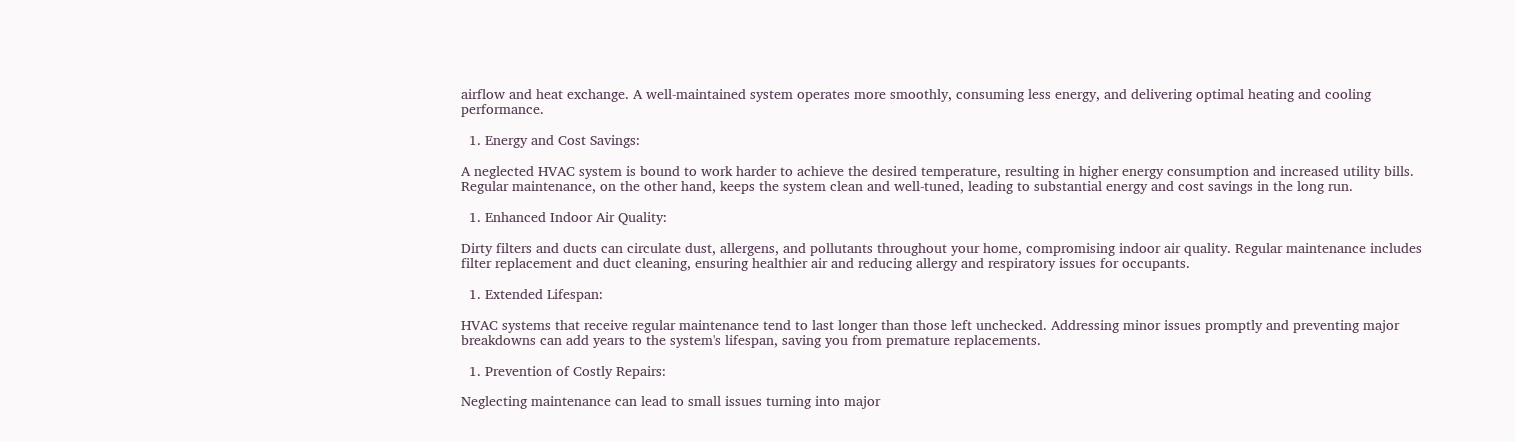airflow and heat exchange. A well-maintained system operates more smoothly, consuming less energy, and delivering optimal heating and cooling performance.

  1. Energy and Cost Savings:

A neglected HVAC system is bound to work harder to achieve the desired temperature, resulting in higher energy consumption and increased utility bills. Regular maintenance, on the other hand, keeps the system clean and well-tuned, leading to substantial energy and cost savings in the long run.

  1. Enhanced Indoor Air Quality:

Dirty filters and ducts can circulate dust, allergens, and pollutants throughout your home, compromising indoor air quality. Regular maintenance includes filter replacement and duct cleaning, ensuring healthier air and reducing allergy and respiratory issues for occupants.

  1. Extended Lifespan:

HVAC systems that receive regular maintenance tend to last longer than those left unchecked. Addressing minor issues promptly and preventing major breakdowns can add years to the system's lifespan, saving you from premature replacements.

  1. Prevention of Costly Repairs:

Neglecting maintenance can lead to small issues turning into major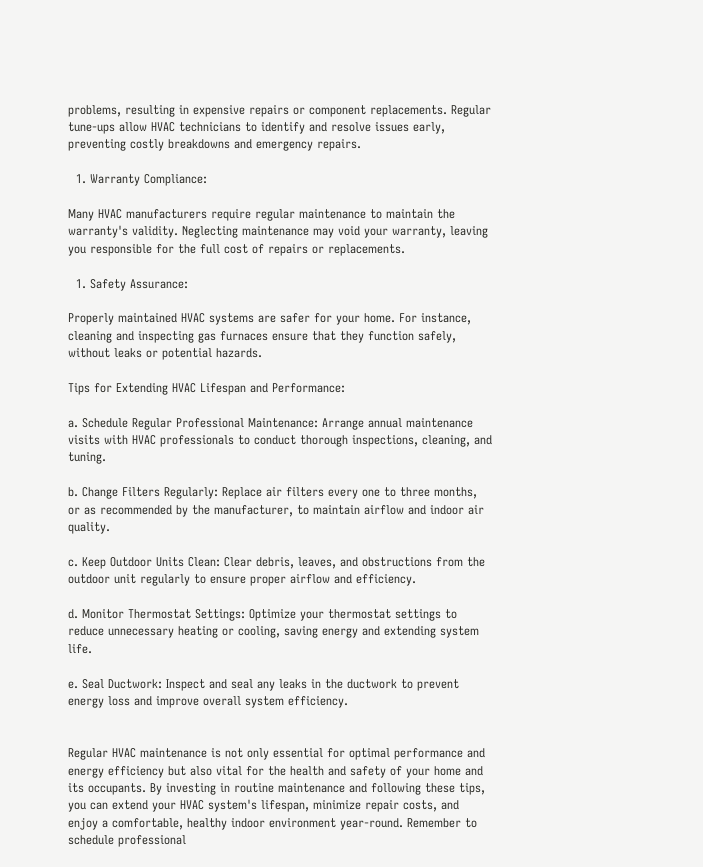problems, resulting in expensive repairs or component replacements. Regular tune-ups allow HVAC technicians to identify and resolve issues early, preventing costly breakdowns and emergency repairs.

  1. Warranty Compliance:

Many HVAC manufacturers require regular maintenance to maintain the warranty's validity. Neglecting maintenance may void your warranty, leaving you responsible for the full cost of repairs or replacements.

  1. Safety Assurance:

Properly maintained HVAC systems are safer for your home. For instance, cleaning and inspecting gas furnaces ensure that they function safely, without leaks or potential hazards.

Tips for Extending HVAC Lifespan and Performance:

a. Schedule Regular Professional Maintenance: Arrange annual maintenance visits with HVAC professionals to conduct thorough inspections, cleaning, and tuning.

b. Change Filters Regularly: Replace air filters every one to three months, or as recommended by the manufacturer, to maintain airflow and indoor air quality.

c. Keep Outdoor Units Clean: Clear debris, leaves, and obstructions from the outdoor unit regularly to ensure proper airflow and efficiency.

d. Monitor Thermostat Settings: Optimize your thermostat settings to reduce unnecessary heating or cooling, saving energy and extending system life.

e. Seal Ductwork: Inspect and seal any leaks in the ductwork to prevent energy loss and improve overall system efficiency.


Regular HVAC maintenance is not only essential for optimal performance and energy efficiency but also vital for the health and safety of your home and its occupants. By investing in routine maintenance and following these tips, you can extend your HVAC system's lifespan, minimize repair costs, and enjoy a comfortable, healthy indoor environment year-round. Remember to schedule professional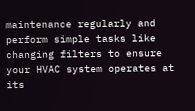maintenance regularly and perform simple tasks like changing filters to ensure your HVAC system operates at its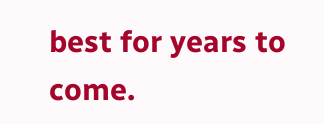best for years to come.